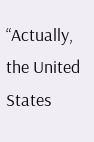“Actually, the United States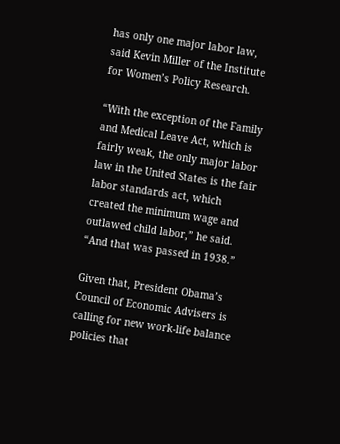has only one major labor law, said Kevin Miller of the Institute for Women’s Policy Research.

“With the exception of the Family and Medical Leave Act, which is fairly weak, the only major labor law in the United States is the fair labor standards act, which created the minimum wage and outlawed child labor,” he said. “And that was passed in 1938.”

Given that, President Obama’s Council of Economic Advisers is calling for new work-life balance policies that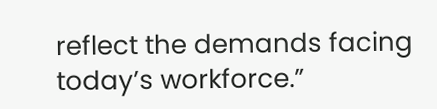reflect the demands facing today’s workforce.”